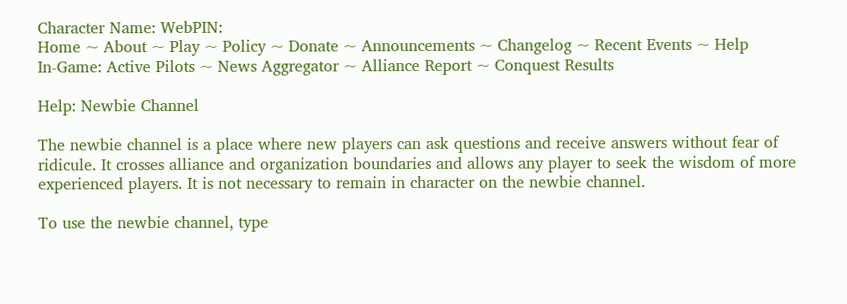Character Name: WebPIN:
Home ~ About ~ Play ~ Policy ~ Donate ~ Announcements ~ Changelog ~ Recent Events ~ Help
In-Game: Active Pilots ~ News Aggregator ~ Alliance Report ~ Conquest Results

Help: Newbie Channel

The newbie channel is a place where new players can ask questions and receive answers without fear of ridicule. It crosses alliance and organization boundaries and allows any player to seek the wisdom of more experienced players. It is not necessary to remain in character on the newbie channel.

To use the newbie channel, type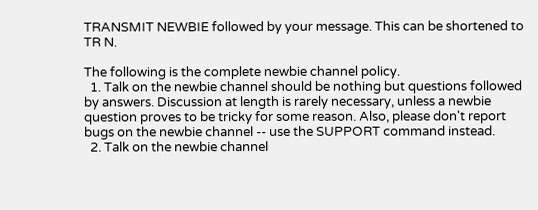TRANSMIT NEWBIE followed by your message. This can be shortened to TR N.

The following is the complete newbie channel policy.
  1. Talk on the newbie channel should be nothing but questions followed by answers. Discussion at length is rarely necessary, unless a newbie question proves to be tricky for some reason. Also, please don't report bugs on the newbie channel -- use the SUPPORT command instead.
  2. Talk on the newbie channel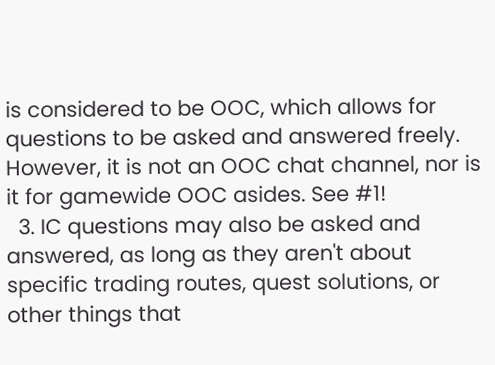is considered to be OOC, which allows for questions to be asked and answered freely. However, it is not an OOC chat channel, nor is it for gamewide OOC asides. See #1!
  3. IC questions may also be asked and answered, as long as they aren't about specific trading routes, quest solutions, or other things that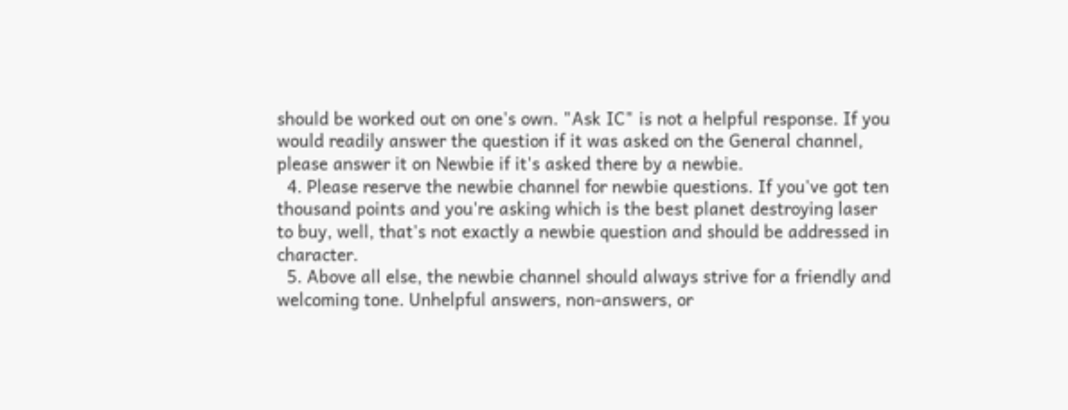should be worked out on one's own. "Ask IC" is not a helpful response. If you would readily answer the question if it was asked on the General channel, please answer it on Newbie if it's asked there by a newbie.
  4. Please reserve the newbie channel for newbie questions. If you've got ten thousand points and you're asking which is the best planet destroying laser to buy, well, that's not exactly a newbie question and should be addressed in character.
  5. Above all else, the newbie channel should always strive for a friendly and welcoming tone. Unhelpful answers, non-answers, or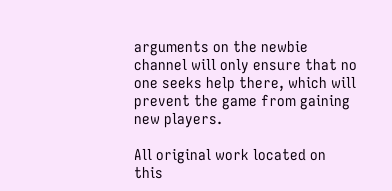arguments on the newbie channel will only ensure that no one seeks help there, which will prevent the game from gaining new players.

All original work located on this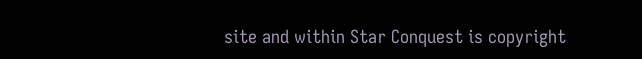site and within Star Conquest is copyright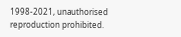1998-2021, unauthorised reproduction prohibited.